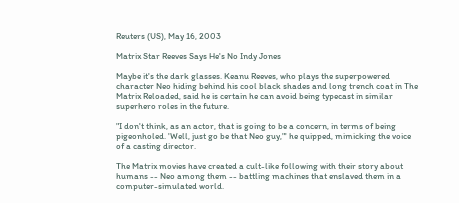Reuters (US), May 16, 2003

Matrix Star Reeves Says He's No Indy Jones

Maybe it's the dark glasses. Keanu Reeves, who plays the superpowered character Neo hiding behind his cool black shades and long trench coat in The Matrix Reloaded, said he is certain he can avoid being typecast in similar superhero roles in the future.

"I don't think, as an actor, that is going to be a concern, in terms of being pigeonholed. 'Well, just go be that Neo guy,"' he quipped, mimicking the voice of a casting director.

The Matrix movies have created a cult-like following with their story about humans -- Neo among them -- battling machines that enslaved them in a computer-simulated world.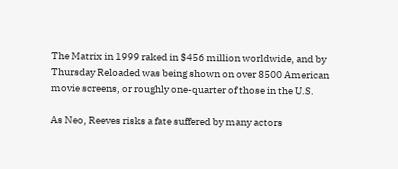The Matrix in 1999 raked in $456 million worldwide, and by Thursday Reloaded was being shown on over 8500 American movie screens, or roughly one-quarter of those in the U.S.

As Neo, Reeves risks a fate suffered by many actors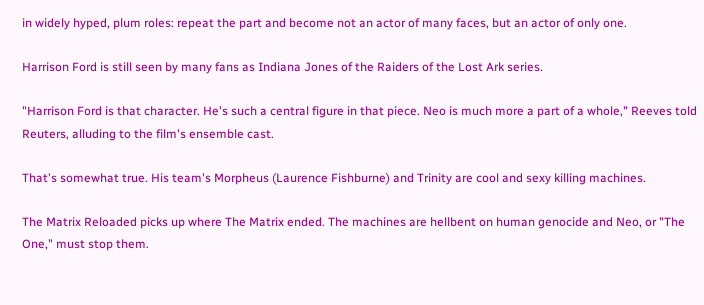in widely hyped, plum roles: repeat the part and become not an actor of many faces, but an actor of only one.

Harrison Ford is still seen by many fans as Indiana Jones of the Raiders of the Lost Ark series.

"Harrison Ford is that character. He's such a central figure in that piece. Neo is much more a part of a whole," Reeves told Reuters, alluding to the film's ensemble cast.

That's somewhat true. His team's Morpheus (Laurence Fishburne) and Trinity are cool and sexy killing machines.

The Matrix Reloaded picks up where The Matrix ended. The machines are hellbent on human genocide and Neo, or "The One," must stop them.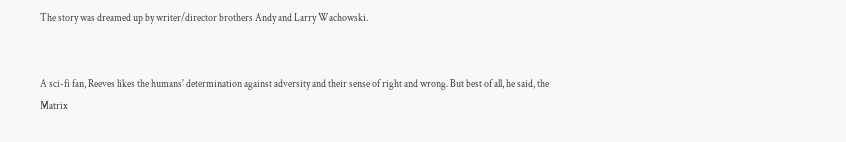The story was dreamed up by writer/director brothers Andy and Larry Wachowski.


A sci-fi fan, Reeves likes the humans' determination against adversity and their sense of right and wrong. But best of all, he said, the Matrix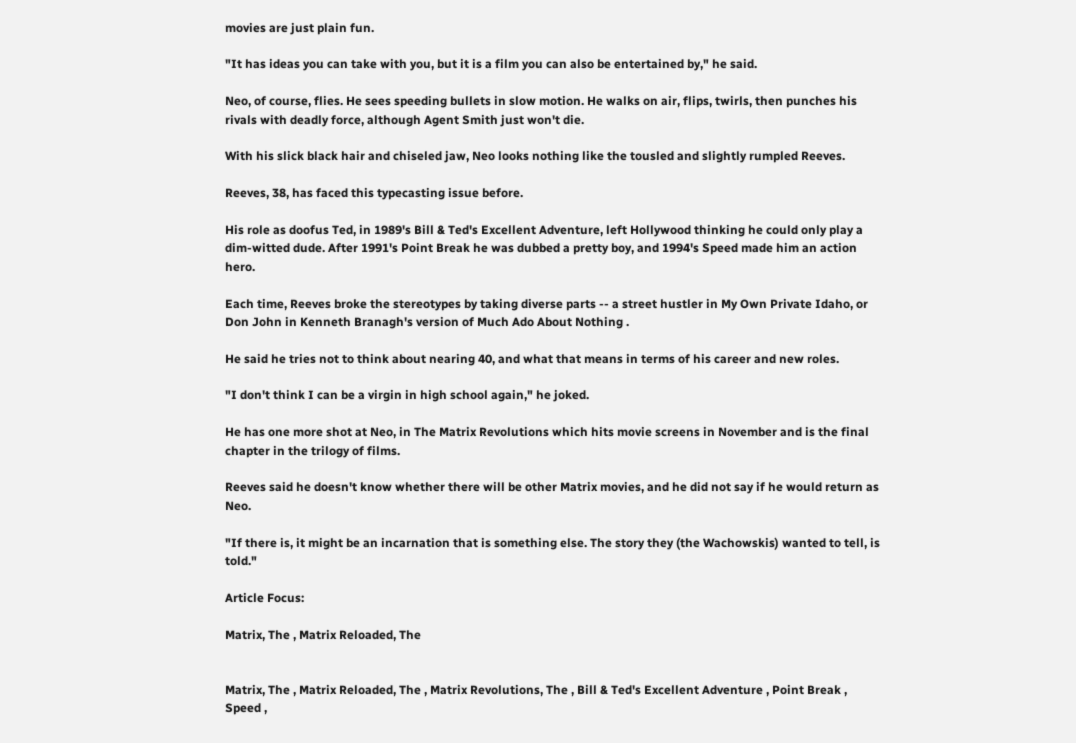movies are just plain fun.

"It has ideas you can take with you, but it is a film you can also be entertained by," he said.

Neo, of course, flies. He sees speeding bullets in slow motion. He walks on air, flips, twirls, then punches his rivals with deadly force, although Agent Smith just won't die.

With his slick black hair and chiseled jaw, Neo looks nothing like the tousled and slightly rumpled Reeves.

Reeves, 38, has faced this typecasting issue before.

His role as doofus Ted, in 1989's Bill & Ted's Excellent Adventure, left Hollywood thinking he could only play a dim-witted dude. After 1991's Point Break he was dubbed a pretty boy, and 1994's Speed made him an action hero.

Each time, Reeves broke the stereotypes by taking diverse parts -- a street hustler in My Own Private Idaho, or Don John in Kenneth Branagh's version of Much Ado About Nothing .

He said he tries not to think about nearing 40, and what that means in terms of his career and new roles.

"I don't think I can be a virgin in high school again," he joked.

He has one more shot at Neo, in The Matrix Revolutions which hits movie screens in November and is the final chapter in the trilogy of films.

Reeves said he doesn't know whether there will be other Matrix movies, and he did not say if he would return as Neo.

"If there is, it might be an incarnation that is something else. The story they (the Wachowskis) wanted to tell, is told."

Article Focus:

Matrix, The , Matrix Reloaded, The


Matrix, The , Matrix Reloaded, The , Matrix Revolutions, The , Bill & Ted's Excellent Adventure , Point Break , Speed ,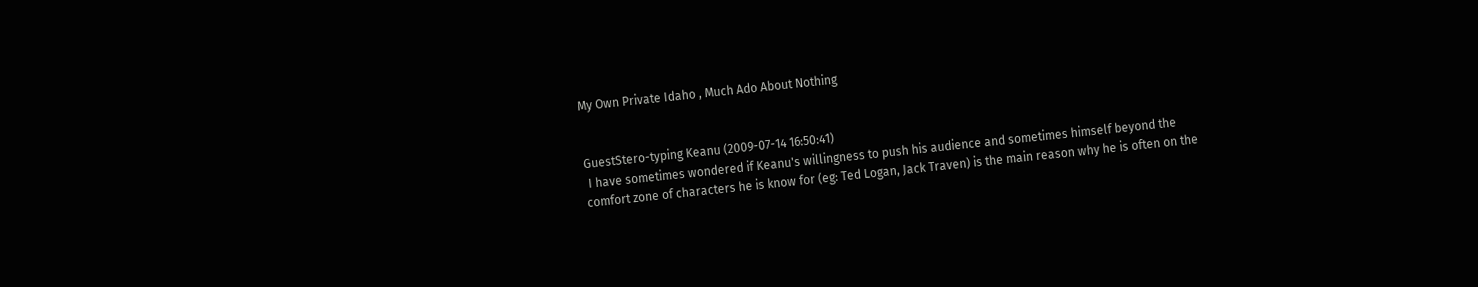My Own Private Idaho , Much Ado About Nothing


GuestStero-typing Keanu (2009-07-14 16:50:41)
 I have sometimes wondered if Keanu's willingness to push his audience and sometimes himself beyond the comfort zone of characters he is know for (eg: Ted Logan, Jack Traven) is the main reason why he is often on the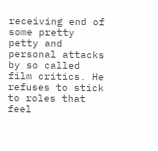receiving end of some pretty petty and personal attacks by so called film critics. He refuses to stick to roles that feel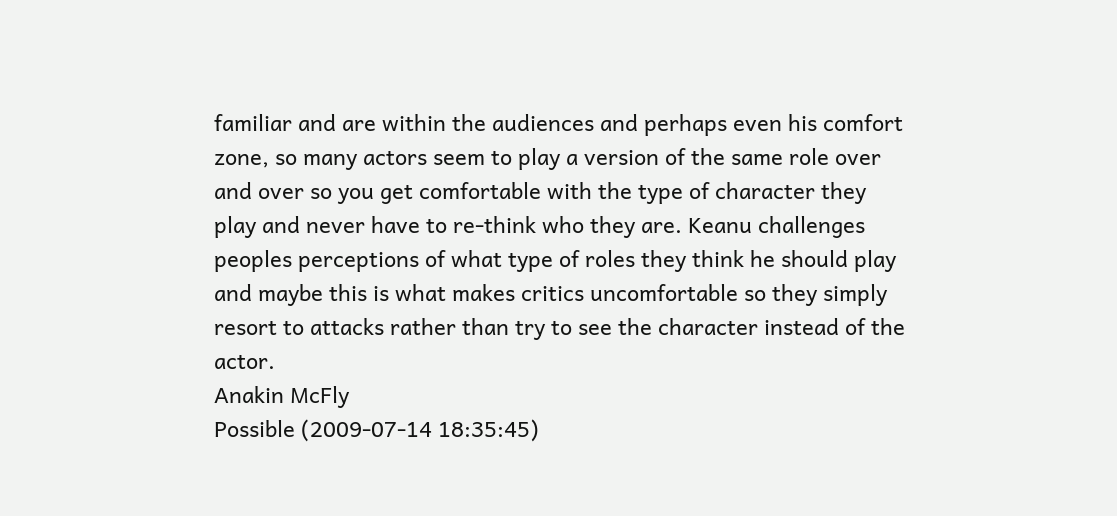familiar and are within the audiences and perhaps even his comfort zone, so many actors seem to play a version of the same role over and over so you get comfortable with the type of character they play and never have to re-think who they are. Keanu challenges peoples perceptions of what type of roles they think he should play and maybe this is what makes critics uncomfortable so they simply resort to attacks rather than try to see the character instead of the actor.
Anakin McFly
Possible (2009-07-14 18:35:45)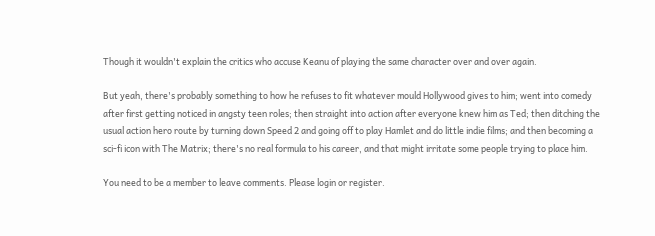Though it wouldn't explain the critics who accuse Keanu of playing the same character over and over again.

But yeah, there's probably something to how he refuses to fit whatever mould Hollywood gives to him; went into comedy after first getting noticed in angsty teen roles; then straight into action after everyone knew him as Ted; then ditching the usual action hero route by turning down Speed 2 and going off to play Hamlet and do little indie films; and then becoming a sci-fi icon with The Matrix; there's no real formula to his career, and that might irritate some people trying to place him.

You need to be a member to leave comments. Please login or register.